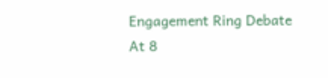Engagement Ring Debate At 8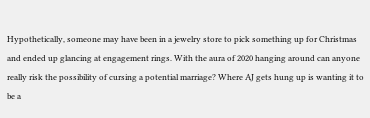Hypothetically, someone may have been in a jewelry store to pick something up for Christmas and ended up glancing at engagement rings. With the aura of 2020 hanging around can anyone really risk the possibility of cursing a potential marriage? Where AJ gets hung up is wanting it to be a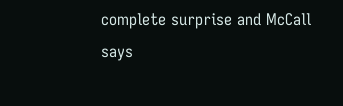complete surprise and McCall says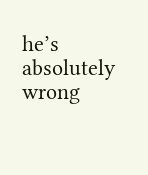he’s absolutely wrong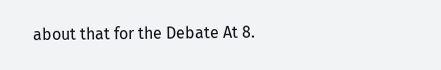about that for the Debate At 8.